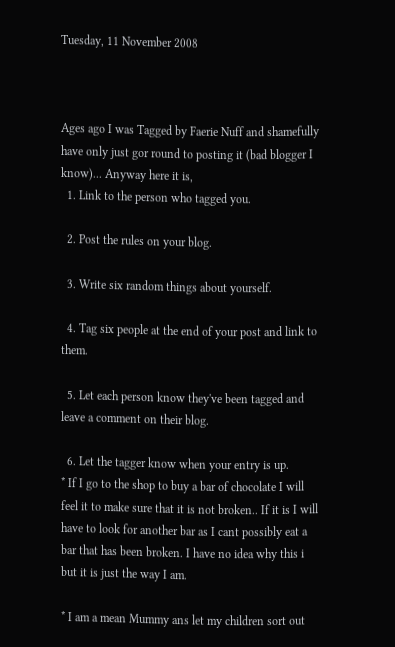Tuesday, 11 November 2008



Ages ago I was Tagged by Faerie Nuff and shamefully have only just gor round to posting it (bad blogger I know)... Anyway here it is,
  1. Link to the person who tagged you.

  2. Post the rules on your blog.

  3. Write six random things about yourself.

  4. Tag six people at the end of your post and link to them.

  5. Let each person know they've been tagged and leave a comment on their blog.

  6. Let the tagger know when your entry is up.
* If I go to the shop to buy a bar of chocolate I will feel it to make sure that it is not broken.. If it is I will have to look for another bar as I cant possibly eat a bar that has been broken. I have no idea why this i but it is just the way I am.

* I am a mean Mummy ans let my children sort out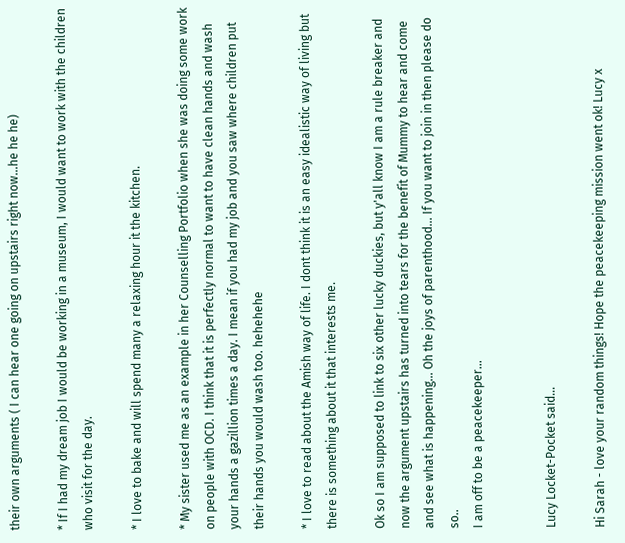their own arguments ( I can hear one going on upstairs right now...he he he)

* If I had my dream job I would be working in a museum, I would want to work with the children who visit for the day.

* I love to bake and will spend many a relaxing hour it the kitchen.

* My sister used me as an example in her Counselling Portfolio when she was doing some work on people with OCD. I think that it is perfectly normal to want to have clean hands and wash your hands a gazillion times a day. I mean if you had my job and you saw where children put their hands you would wash too. hehehehe

* I love to read about the Amish way of life. I dont think it is an easy idealistic way of living but there is something about it that interests me.

Ok so I am supposed to link to six other lucky duckies, but y'all know I am a rule breaker and now the argument upstairs has turned into tears for the benefit of Mummy to hear and come and see what is happening... Oh the joys of parenthood... If you want to join in then please do so..
I am off to be a peacekeeper...


Lucy Locket-Pocket said...

Hi Sarah - love your random things! Hope the peacekeeping mission went ok! Lucy x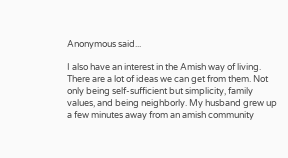Anonymous said...

I also have an interest in the Amish way of living. There are a lot of ideas we can get from them. Not only being self-sufficient but simplicity, family values, and being neighborly. My husband grew up a few minutes away from an amish community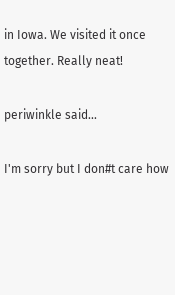in Iowa. We visited it once together. Really neat!

periwinkle said...

I'm sorry but I don#t care how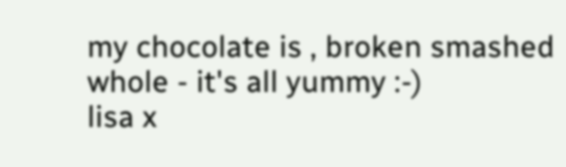my chocolate is , broken smashed whole - it's all yummy :-)
lisa x